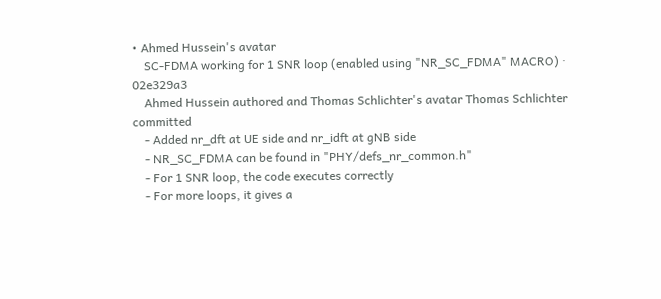• Ahmed Hussein's avatar
    SC-FDMA working for 1 SNR loop (enabled using "NR_SC_FDMA" MACRO) · 02e329a3
    Ahmed Hussein authored and Thomas Schlichter's avatar Thomas Schlichter committed
    - Added nr_dft at UE side and nr_idft at gNB side
    - NR_SC_FDMA can be found in "PHY/defs_nr_common.h"
    - For 1 SNR loop, the code executes correctly
    - For more loops, it gives a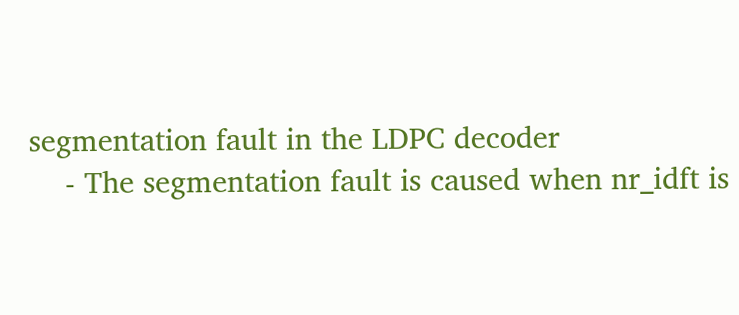segmentation fault in the LDPC decoder
    - The segmentation fault is caused when nr_idft is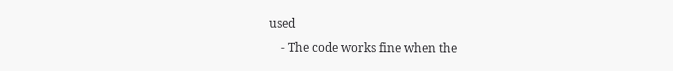used
    - The code works fine when the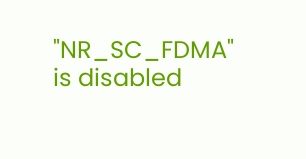"NR_SC_FDMA" is disabled